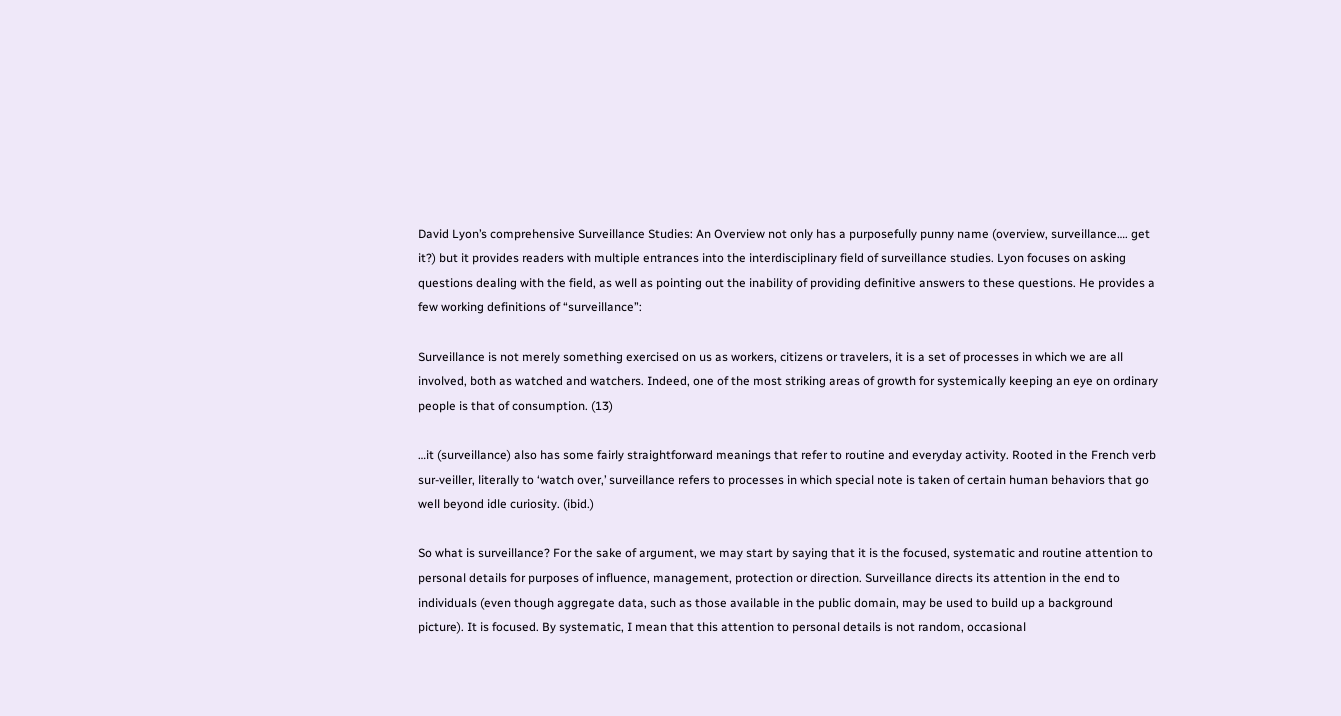David Lyon’s comprehensive Surveillance Studies: An Overview not only has a purposefully punny name (overview, surveillance…. get it?) but it provides readers with multiple entrances into the interdisciplinary field of surveillance studies. Lyon focuses on asking questions dealing with the field, as well as pointing out the inability of providing definitive answers to these questions. He provides a few working definitions of “surveillance”:

Surveillance is not merely something exercised on us as workers, citizens or travelers, it is a set of processes in which we are all involved, both as watched and watchers. Indeed, one of the most striking areas of growth for systemically keeping an eye on ordinary people is that of consumption. (13)

…it (surveillance) also has some fairly straightforward meanings that refer to routine and everyday activity. Rooted in the French verb sur-veiller, literally to ‘watch over,’ surveillance refers to processes in which special note is taken of certain human behaviors that go well beyond idle curiosity. (ibid.)

So what is surveillance? For the sake of argument, we may start by saying that it is the focused, systematic and routine attention to personal details for purposes of influence, management, protection or direction. Surveillance directs its attention in the end to individuals (even though aggregate data, such as those available in the public domain, may be used to build up a background picture). It is focused. By systematic, I mean that this attention to personal details is not random, occasional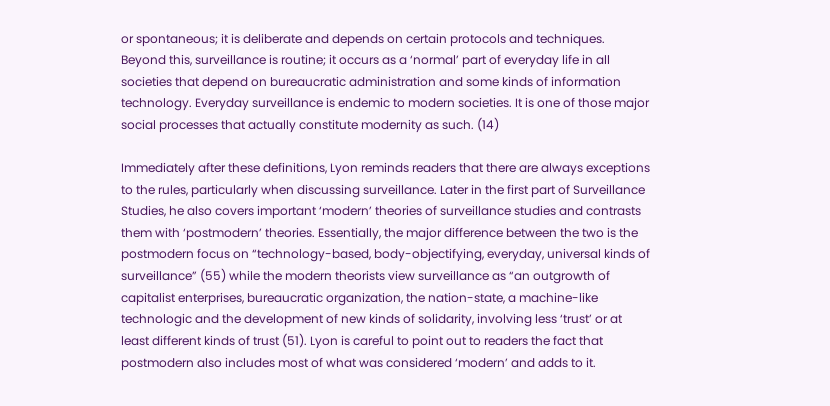or spontaneous; it is deliberate and depends on certain protocols and techniques. Beyond this, surveillance is routine; it occurs as a ‘normal’ part of everyday life in all societies that depend on bureaucratic administration and some kinds of information technology. Everyday surveillance is endemic to modern societies. It is one of those major social processes that actually constitute modernity as such. (14)

Immediately after these definitions, Lyon reminds readers that there are always exceptions to the rules, particularly when discussing surveillance. Later in the first part of Surveillance Studies, he also covers important ‘modern’ theories of surveillance studies and contrasts them with ‘postmodern’ theories. Essentially, the major difference between the two is the postmodern focus on “technology-based, body-objectifying, everyday, universal kinds of surveillance” (55) while the modern theorists view surveillance as “an outgrowth of capitalist enterprises, bureaucratic organization, the nation-state, a machine-like technologic and the development of new kinds of solidarity, involving less ‘trust’ or at least different kinds of trust (51). Lyon is careful to point out to readers the fact that postmodern also includes most of what was considered ‘modern’ and adds to it.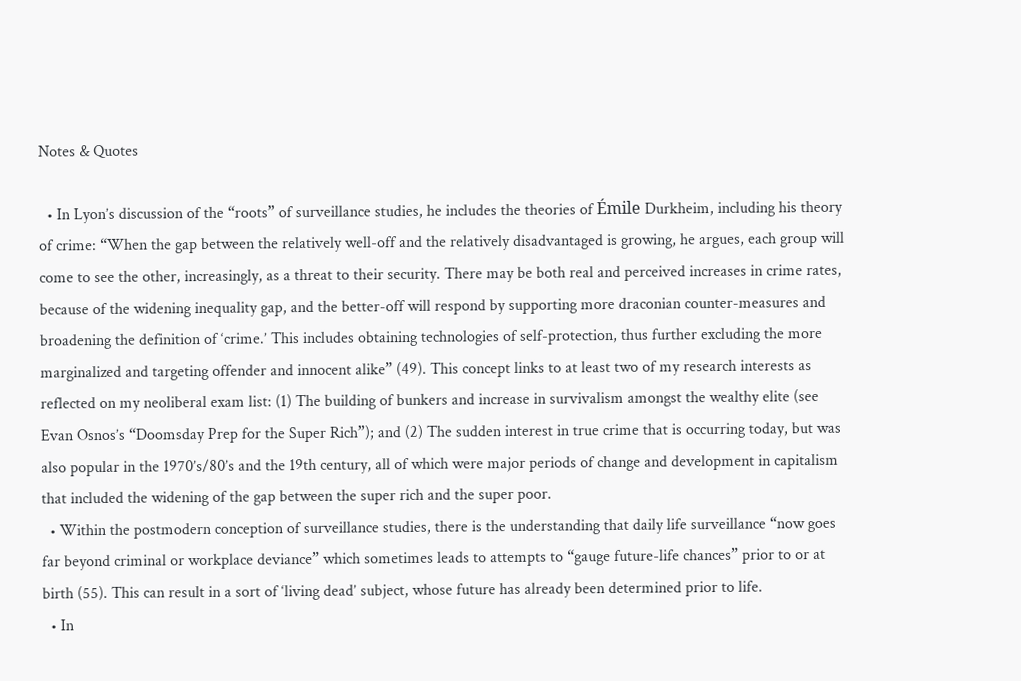Notes & Quotes

  • In Lyon’s discussion of the “roots” of surveillance studies, he includes the theories of Émile Durkheim, including his theory of crime: “When the gap between the relatively well-off and the relatively disadvantaged is growing, he argues, each group will come to see the other, increasingly, as a threat to their security. There may be both real and perceived increases in crime rates, because of the widening inequality gap, and the better-off will respond by supporting more draconian counter-measures and broadening the definition of ‘crime.’ This includes obtaining technologies of self-protection, thus further excluding the more marginalized and targeting offender and innocent alike” (49). This concept links to at least two of my research interests as reflected on my neoliberal exam list: (1) The building of bunkers and increase in survivalism amongst the wealthy elite (see Evan Osnos’s “Doomsday Prep for the Super Rich”); and (2) The sudden interest in true crime that is occurring today, but was also popular in the 1970’s/80’s and the 19th century, all of which were major periods of change and development in capitalism that included the widening of the gap between the super rich and the super poor.
  • Within the postmodern conception of surveillance studies, there is the understanding that daily life surveillance “now goes far beyond criminal or workplace deviance” which sometimes leads to attempts to “gauge future-life chances” prior to or at birth (55). This can result in a sort of ‘living dead’ subject, whose future has already been determined prior to life.
  • In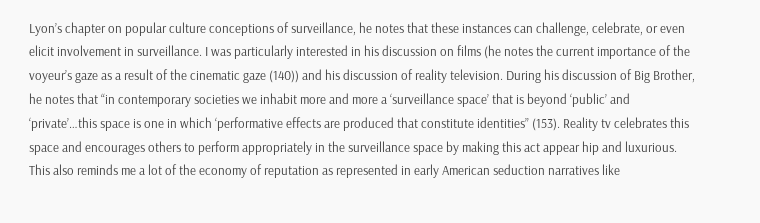Lyon’s chapter on popular culture conceptions of surveillance, he notes that these instances can challenge, celebrate, or even elicit involvement in surveillance. I was particularly interested in his discussion on films (he notes the current importance of the voyeur’s gaze as a result of the cinematic gaze (140)) and his discussion of reality television. During his discussion of Big Brother, he notes that “in contemporary societies we inhabit more and more a ‘surveillance space’ that is beyond ‘public’ and ‘private’…this space is one in which ‘performative effects are produced that constitute identities” (153). Reality tv celebrates this space and encourages others to perform appropriately in the surveillance space by making this act appear hip and luxurious. This also reminds me a lot of the economy of reputation as represented in early American seduction narratives like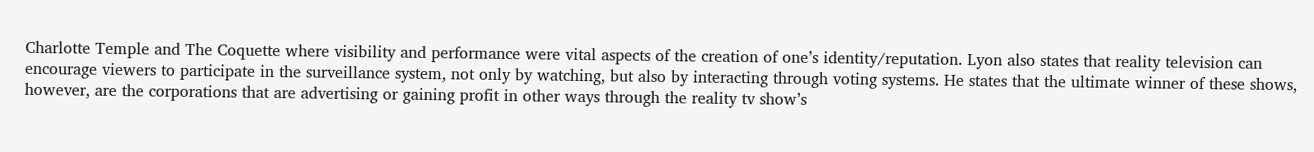Charlotte Temple and The Coquette where visibility and performance were vital aspects of the creation of one’s identity/reputation. Lyon also states that reality television can encourage viewers to participate in the surveillance system, not only by watching, but also by interacting through voting systems. He states that the ultimate winner of these shows, however, are the corporations that are advertising or gaining profit in other ways through the reality tv show’s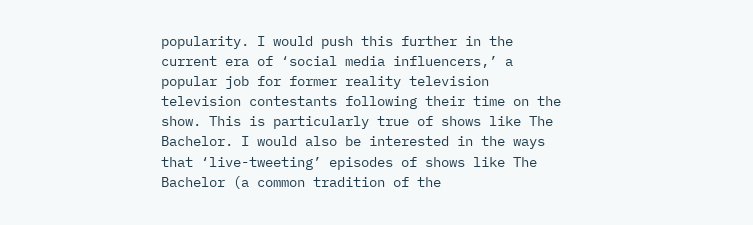popularity. I would push this further in the current era of ‘social media influencers,’ a popular job for former reality television television contestants following their time on the show. This is particularly true of shows like The Bachelor. I would also be interested in the ways that ‘live-tweeting’ episodes of shows like The Bachelor (a common tradition of the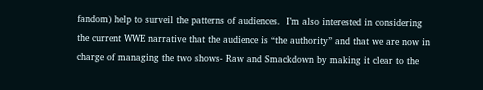fandom) help to surveil the patterns of audiences.  I’m also interested in considering the current WWE narrative that the audience is “the authority” and that we are now in charge of managing the two shows- Raw and Smackdown by making it clear to the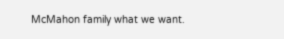McMahon family what we want.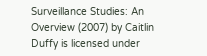Surveillance Studies: An Overview (2007) by Caitlin Duffy is licensed under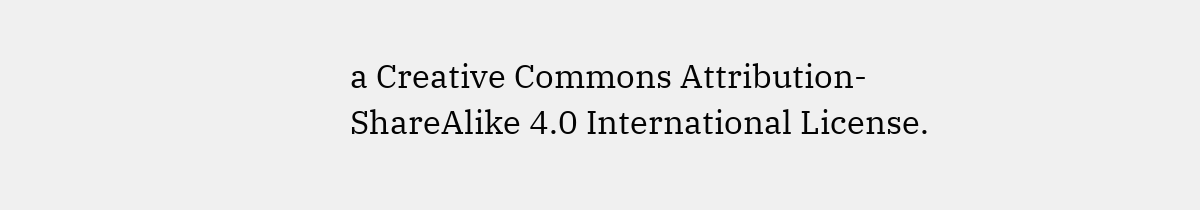a Creative Commons Attribution-ShareAlike 4.0 International License.